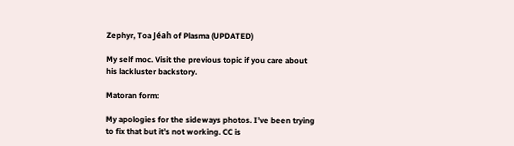Zephyr, Toa Jéah of Plasma (UPDATED)

My self moc. Visit the previous topic if you care about his lackluster backstory.

Matoran form:

My apologies for the sideways photos. I’ve been trying to fix that but it’s not working. CC is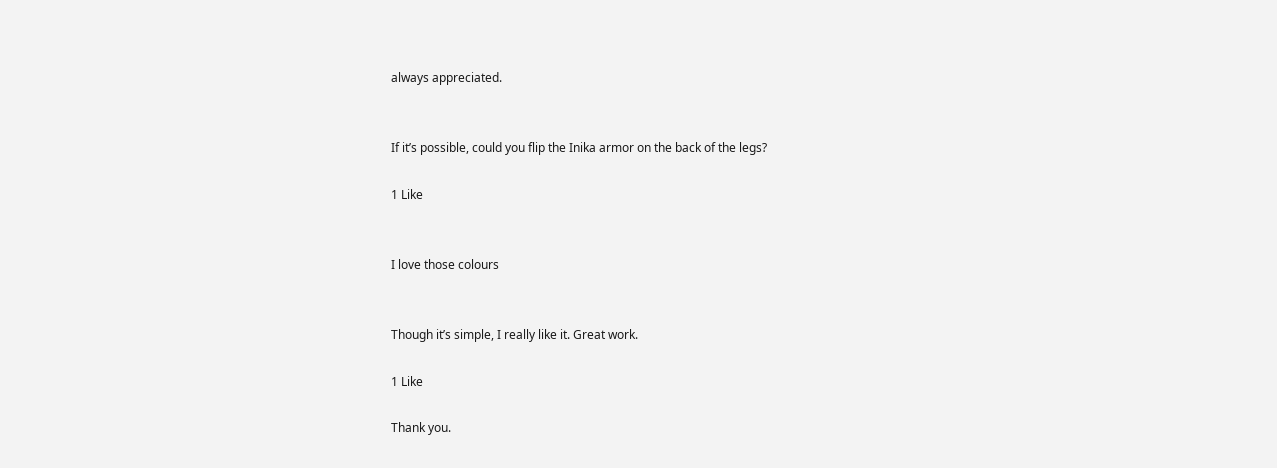always appreciated.


If it’s possible, could you flip the Inika armor on the back of the legs?

1 Like


I love those colours


Though it’s simple, I really like it. Great work.

1 Like

Thank you.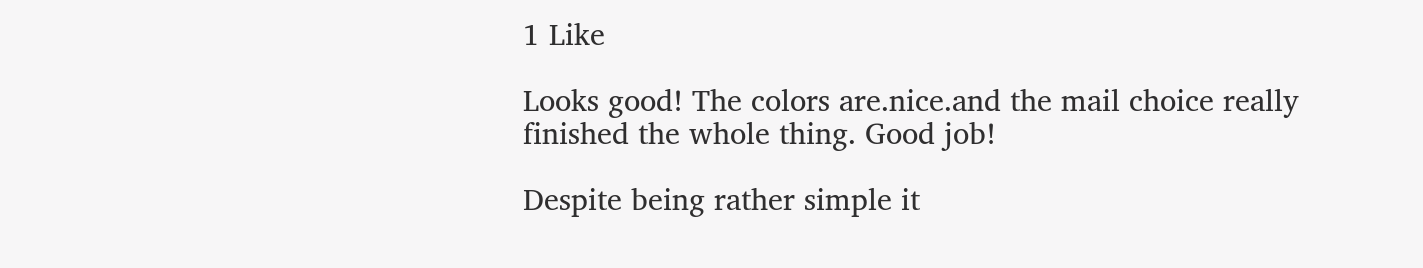1 Like

Looks good! The colors are.nice.and the mail choice really finished the whole thing. Good job!

Despite being rather simple it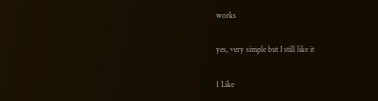works

yes, very simple but I still like it

1 Like